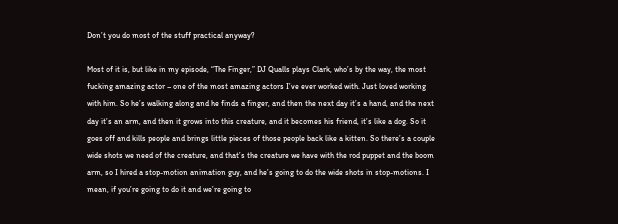Don’t you do most of the stuff practical anyway?

Most of it is, but like in my episode, “The Finger,” DJ Qualls plays Clark, who’s by the way, the most fucking amazing actor – one of the most amazing actors I’ve ever worked with. Just loved working with him. So he’s walking along and he finds a finger, and then the next day it’s a hand, and the next day it’s an arm, and then it grows into this creature, and it becomes his friend, it’s like a dog. So it goes off and kills people and brings little pieces of those people back like a kitten. So there’s a couple wide shots we need of the creature, and that’s the creature we have with the rod puppet and the boom arm, so I hired a stop-motion animation guy, and he’s going to do the wide shots in stop-motions. I mean, if you’re going to do it and we’re going to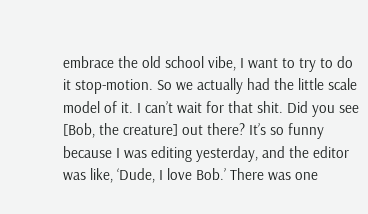embrace the old school vibe, I want to try to do it stop-motion. So we actually had the little scale model of it. I can’t wait for that shit. Did you see [Bob, the creature] out there? It’s so funny because I was editing yesterday, and the editor was like, ‘Dude, I love Bob.’ There was one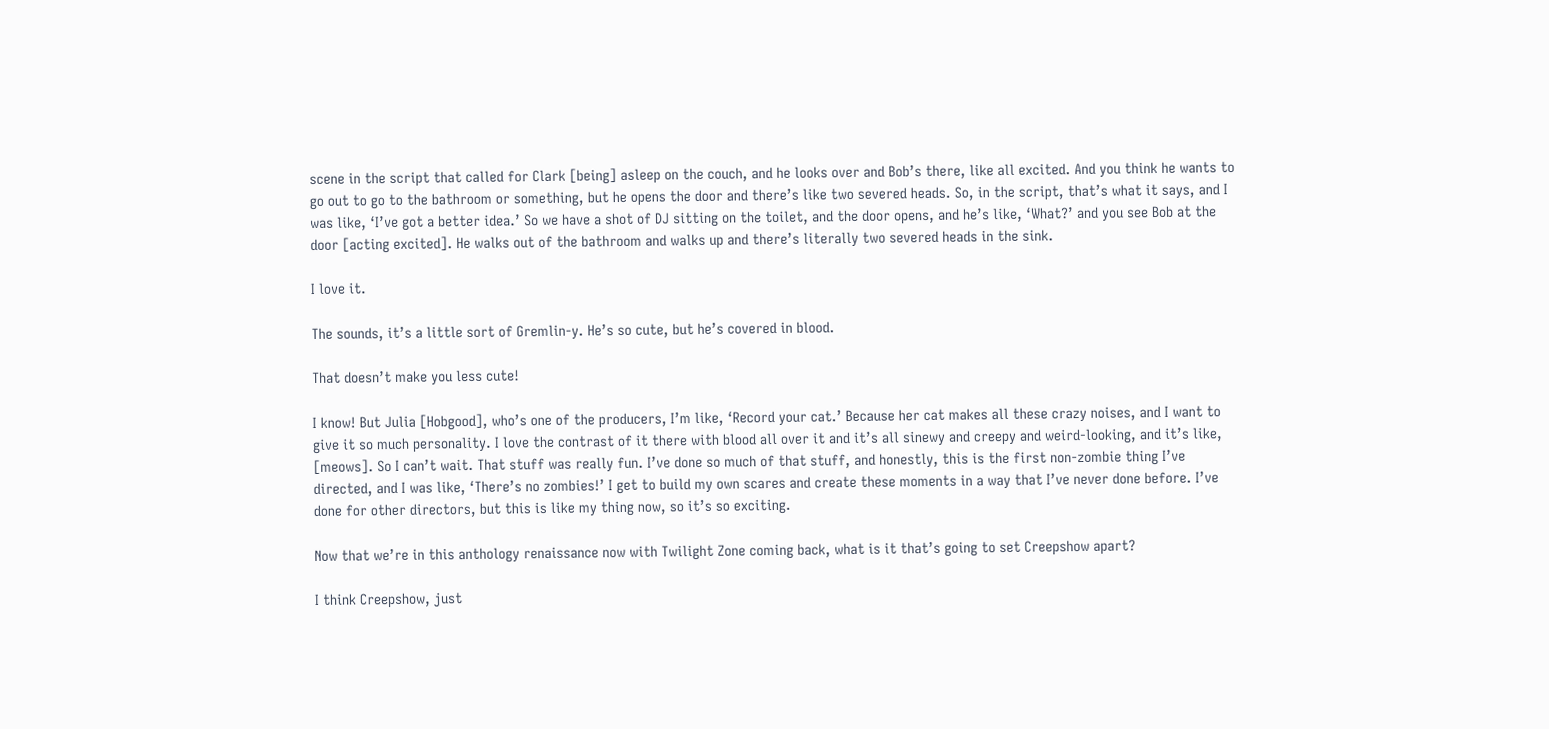scene in the script that called for Clark [being] asleep on the couch, and he looks over and Bob’s there, like all excited. And you think he wants to go out to go to the bathroom or something, but he opens the door and there’s like two severed heads. So, in the script, that’s what it says, and I was like, ‘I’ve got a better idea.’ So we have a shot of DJ sitting on the toilet, and the door opens, and he’s like, ‘What?’ and you see Bob at the door [acting excited]. He walks out of the bathroom and walks up and there’s literally two severed heads in the sink.

I love it.

The sounds, it’s a little sort of Gremlin-y. He’s so cute, but he’s covered in blood.

That doesn’t make you less cute!

I know! But Julia [Hobgood], who’s one of the producers, I’m like, ‘Record your cat.’ Because her cat makes all these crazy noises, and I want to give it so much personality. I love the contrast of it there with blood all over it and it’s all sinewy and creepy and weird-looking, and it’s like, [meows]. So I can’t wait. That stuff was really fun. I’ve done so much of that stuff, and honestly, this is the first non-zombie thing I’ve directed, and I was like, ‘There’s no zombies!’ I get to build my own scares and create these moments in a way that I’ve never done before. I’ve done for other directors, but this is like my thing now, so it’s so exciting.

Now that we’re in this anthology renaissance now with Twilight Zone coming back, what is it that’s going to set Creepshow apart?

I think Creepshow, just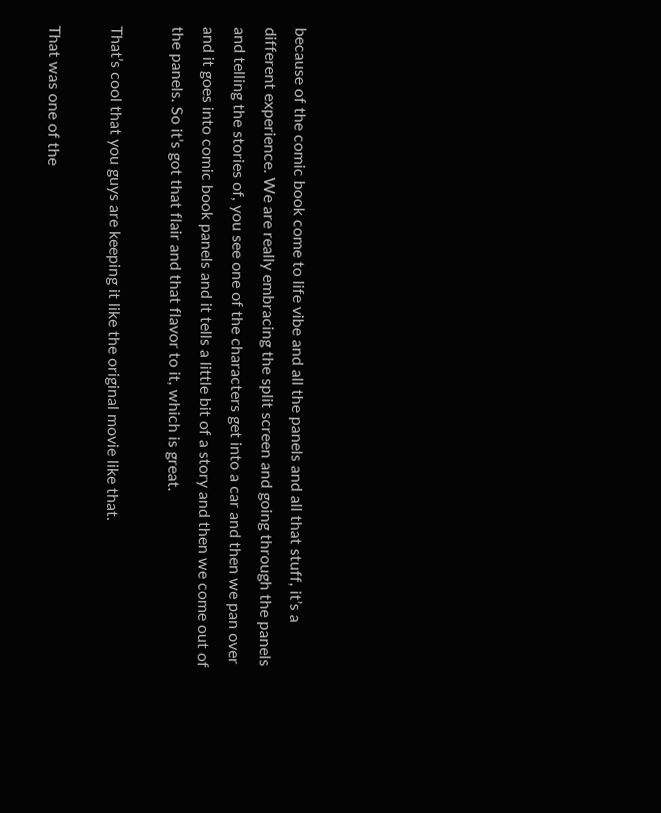because of the comic book come to life vibe and all the panels and all that stuff, it’s a different experience. We are really embracing the split screen and going through the panels and telling the stories of, you see one of the characters get into a car and then we pan over and it goes into comic book panels and it tells a little bit of a story and then we come out of the panels. So it’s got that flair and that flavor to it, which is great.

That’s cool that you guys are keeping it like the original movie like that.

That was one of the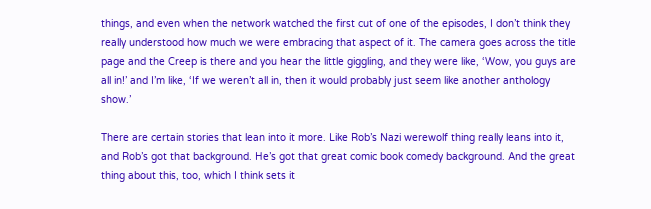things, and even when the network watched the first cut of one of the episodes, I don’t think they really understood how much we were embracing that aspect of it. The camera goes across the title page and the Creep is there and you hear the little giggling, and they were like, ‘Wow, you guys are all in!’ and I’m like, ‘If we weren’t all in, then it would probably just seem like another anthology show.’

There are certain stories that lean into it more. Like Rob’s Nazi werewolf thing really leans into it, and Rob’s got that background. He’s got that great comic book comedy background. And the great thing about this, too, which I think sets it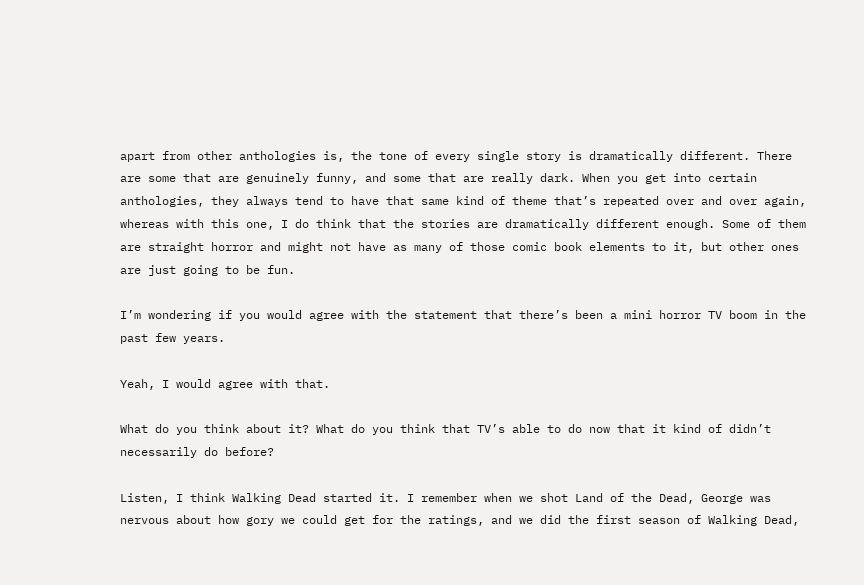apart from other anthologies is, the tone of every single story is dramatically different. There are some that are genuinely funny, and some that are really dark. When you get into certain anthologies, they always tend to have that same kind of theme that’s repeated over and over again, whereas with this one, I do think that the stories are dramatically different enough. Some of them are straight horror and might not have as many of those comic book elements to it, but other ones are just going to be fun.

I’m wondering if you would agree with the statement that there’s been a mini horror TV boom in the past few years.

Yeah, I would agree with that.

What do you think about it? What do you think that TV’s able to do now that it kind of didn’t necessarily do before?

Listen, I think Walking Dead started it. I remember when we shot Land of the Dead, George was nervous about how gory we could get for the ratings, and we did the first season of Walking Dead,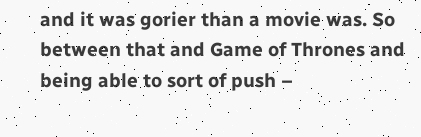and it was gorier than a movie was. So between that and Game of Thrones and being able to sort of push –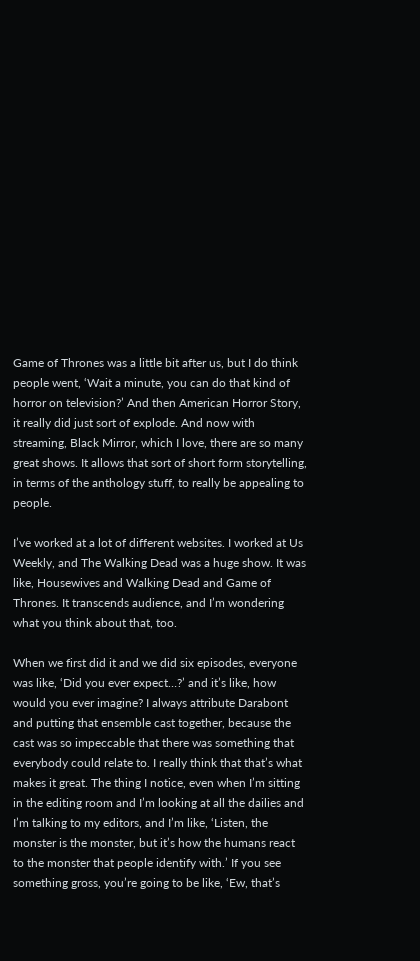Game of Thrones was a little bit after us, but I do think people went, ‘Wait a minute, you can do that kind of horror on television?’ And then American Horror Story, it really did just sort of explode. And now with streaming, Black Mirror, which I love, there are so many great shows. It allows that sort of short form storytelling, in terms of the anthology stuff, to really be appealing to people.

I’ve worked at a lot of different websites. I worked at Us Weekly, and The Walking Dead was a huge show. It was like, Housewives and Walking Dead and Game of Thrones. It transcends audience, and I’m wondering what you think about that, too.

When we first did it and we did six episodes, everyone was like, ‘Did you ever expect…?’ and it’s like, how would you ever imagine? I always attribute Darabont and putting that ensemble cast together, because the cast was so impeccable that there was something that everybody could relate to. I really think that that’s what makes it great. The thing I notice, even when I’m sitting in the editing room and I’m looking at all the dailies and I’m talking to my editors, and I’m like, ‘Listen, the monster is the monster, but it’s how the humans react to the monster that people identify with.’ If you see something gross, you’re going to be like, ‘Ew, that’s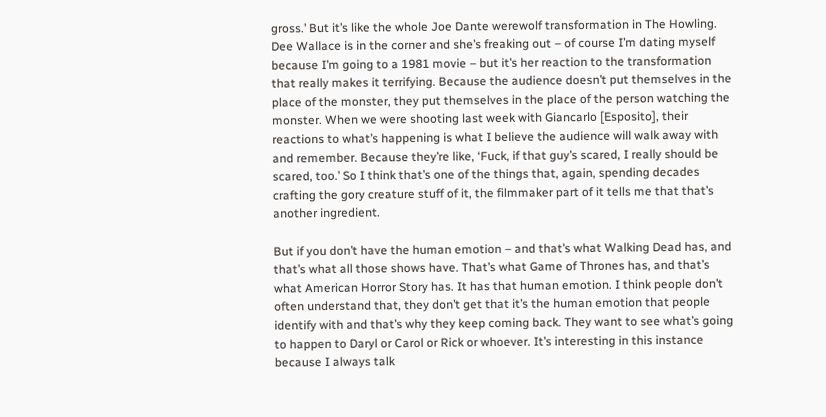gross.’ But it’s like the whole Joe Dante werewolf transformation in The Howling. Dee Wallace is in the corner and she’s freaking out – of course I’m dating myself because I’m going to a 1981 movie – but it’s her reaction to the transformation that really makes it terrifying. Because the audience doesn’t put themselves in the place of the monster, they put themselves in the place of the person watching the monster. When we were shooting last week with Giancarlo [Esposito], their reactions to what’s happening is what I believe the audience will walk away with and remember. Because they’re like, ‘Fuck, if that guy’s scared, I really should be scared, too.’ So I think that’s one of the things that, again, spending decades crafting the gory creature stuff of it, the filmmaker part of it tells me that that’s another ingredient.

But if you don’t have the human emotion – and that’s what Walking Dead has, and that’s what all those shows have. That’s what Game of Thrones has, and that’s what American Horror Story has. It has that human emotion. I think people don’t often understand that, they don’t get that it’s the human emotion that people identify with and that’s why they keep coming back. They want to see what’s going to happen to Daryl or Carol or Rick or whoever. It’s interesting in this instance because I always talk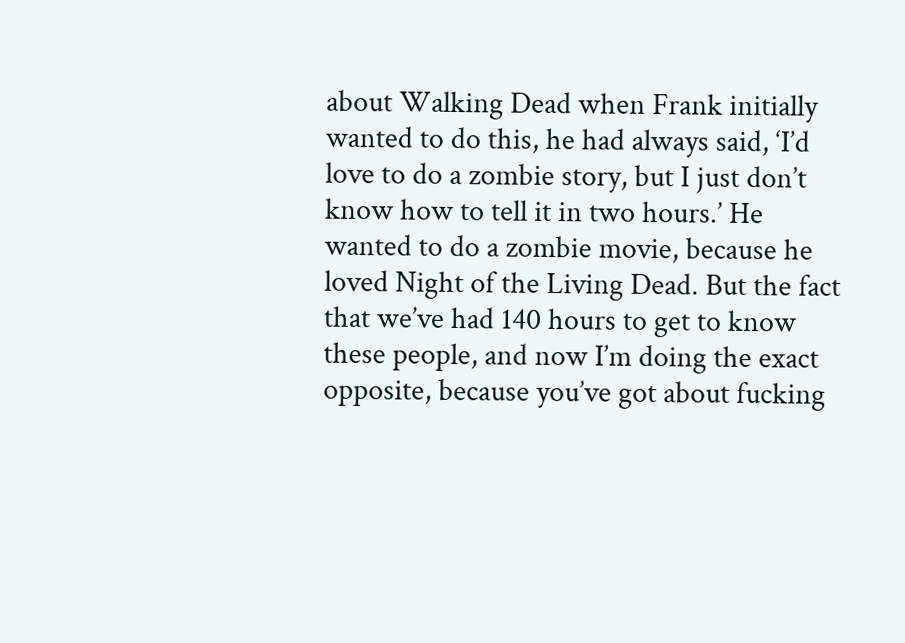about Walking Dead when Frank initially wanted to do this, he had always said, ‘I’d love to do a zombie story, but I just don’t know how to tell it in two hours.’ He wanted to do a zombie movie, because he loved Night of the Living Dead. But the fact that we’ve had 140 hours to get to know these people, and now I’m doing the exact opposite, because you’ve got about fucking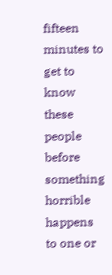fifteen minutes to get to know these people before something horrible happens to one or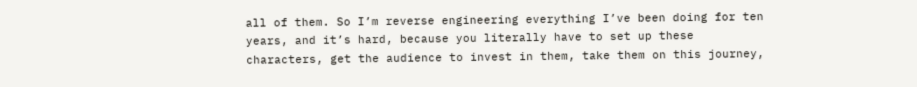all of them. So I’m reverse engineering everything I’ve been doing for ten years, and it’s hard, because you literally have to set up these characters, get the audience to invest in them, take them on this journey,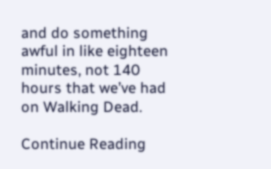and do something awful in like eighteen minutes, not 140 hours that we’ve had on Walking Dead.

Continue Reading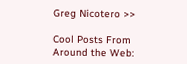Greg Nicotero >>

Cool Posts From Around the Web: